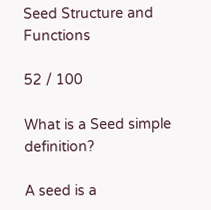Seed Structure and Functions

52 / 100

What is a Seed simple definition?

A seed is a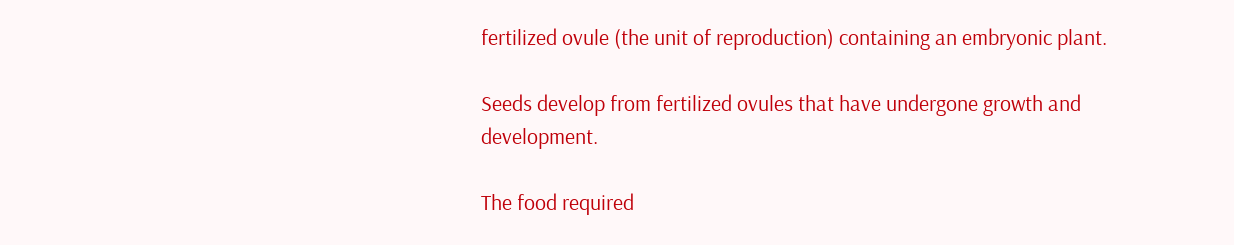fertilized ovule (the unit of reproduction) containing an embryonic plant.

Seeds develop from fertilized ovules that have undergone growth and development.

The food required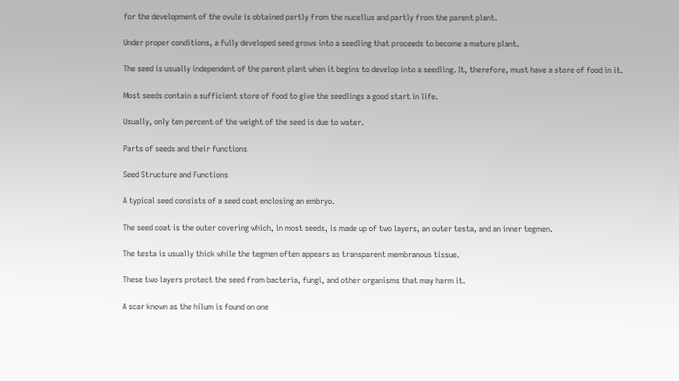for the development of the ovule is obtained partly from the nucellus and partly from the parent plant.

Under proper conditions, a fully developed seed grows into a seedling that proceeds to become a mature plant.

The seed is usually independent of the parent plant when it begins to develop into a seedling. It, therefore, must have a store of food in it.

Most seeds contain a sufficient store of food to give the seedlings a good start in life.

Usually, only ten percent of the weight of the seed is due to water.

Parts of seeds and their functions

Seed Structure and Functions

A typical seed consists of a seed coat enclosing an embryo.

The seed coat is the outer covering which, in most seeds, is made up of two layers, an outer testa, and an inner tegmen.

The testa is usually thick while the tegmen often appears as transparent membranous tissue.

These two layers protect the seed from bacteria, fungi, and other organisms that may harm it.

A scar known as the hilum is found on one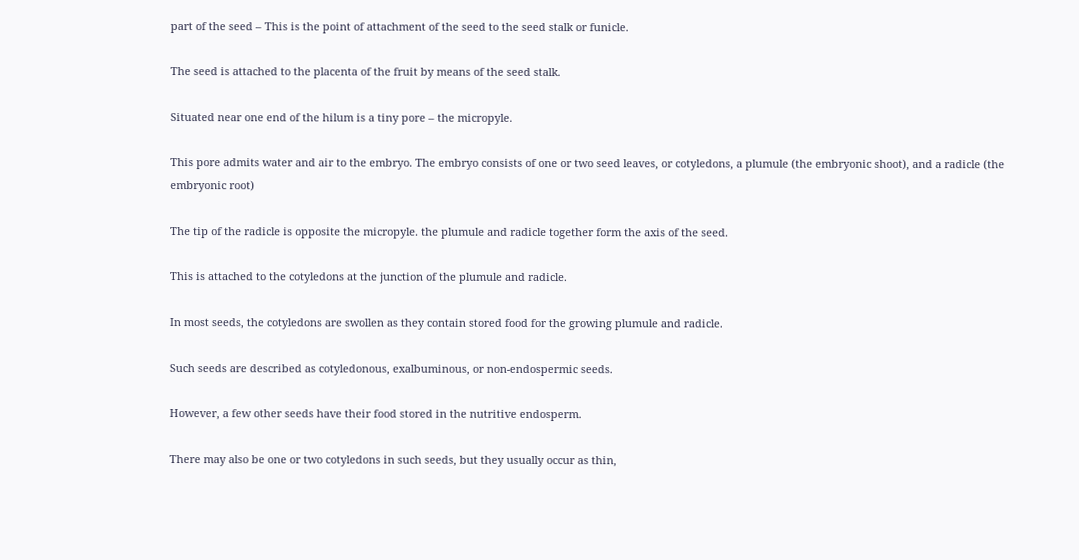part of the seed – This is the point of attachment of the seed to the seed stalk or funicle.

The seed is attached to the placenta of the fruit by means of the seed stalk.

Situated near one end of the hilum is a tiny pore – the micropyle.

This pore admits water and air to the embryo. The embryo consists of one or two seed leaves, or cotyledons, a plumule (the embryonic shoot), and a radicle (the embryonic root)

The tip of the radicle is opposite the micropyle. the plumule and radicle together form the axis of the seed.

This is attached to the cotyledons at the junction of the plumule and radicle.

In most seeds, the cotyledons are swollen as they contain stored food for the growing plumule and radicle.

Such seeds are described as cotyledonous, exalbuminous, or non-endospermic seeds.

However, a few other seeds have their food stored in the nutritive endosperm.

There may also be one or two cotyledons in such seeds, but they usually occur as thin,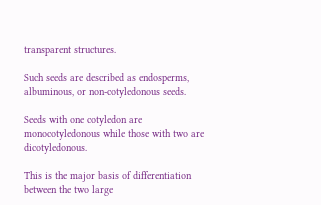transparent structures.

Such seeds are described as endosperms, albuminous, or non-cotyledonous seeds.

Seeds with one cotyledon are monocotyledonous while those with two are dicotyledonous.

This is the major basis of differentiation between the two large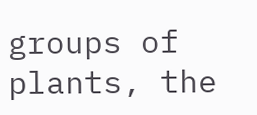groups of plants, the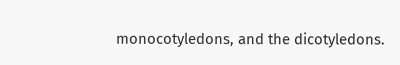monocotyledons, and the dicotyledons.